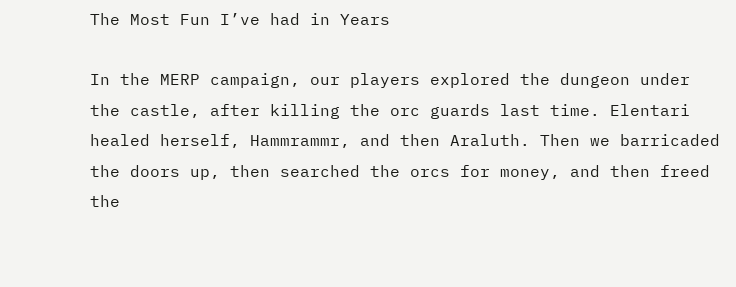The Most Fun I’ve had in Years

In the MERP campaign, our players explored the dungeon under the castle, after killing the orc guards last time. Elentari healed herself, Hammrammr, and then Araluth. Then we barricaded the doors up, then searched the orcs for money, and then freed the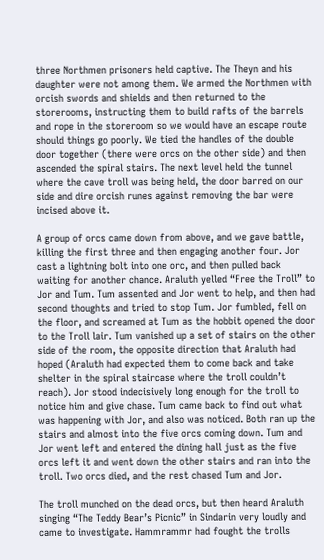three Northmen prisoners held captive. The Theyn and his daughter were not among them. We armed the Northmen with orcish swords and shields and then returned to the storerooms, instructing them to build rafts of the barrels and rope in the storeroom so we would have an escape route should things go poorly. We tied the handles of the double door together (there were orcs on the other side) and then ascended the spiral stairs. The next level held the tunnel where the cave troll was being held, the door barred on our side and dire orcish runes against removing the bar were incised above it.

A group of orcs came down from above, and we gave battle, killing the first three and then engaging another four. Jor cast a lightning bolt into one orc, and then pulled back waiting for another chance. Araluth yelled “Free the Troll” to Jor and Tum. Tum assented and Jor went to help, and then had second thoughts and tried to stop Tum. Jor fumbled, fell on the floor, and screamed at Tum as the hobbit opened the door to the Troll lair. Tum vanished up a set of stairs on the other side of the room, the opposite direction that Araluth had hoped (Araluth had expected them to come back and take shelter in the spiral staircase where the troll couldn’t reach). Jor stood indecisively long enough for the troll to notice him and give chase. Tum came back to find out what was happening with Jor, and also was noticed. Both ran up the stairs and almost into the five orcs coming down. Tum and Jor went left and entered the dining hall just as the five orcs left it and went down the other stairs and ran into the troll. Two orcs died, and the rest chased Tum and Jor.

The troll munched on the dead orcs, but then heard Araluth singing “The Teddy Bear’s Picnic” in Sindarin very loudly and came to investigate. Hammrammr had fought the trolls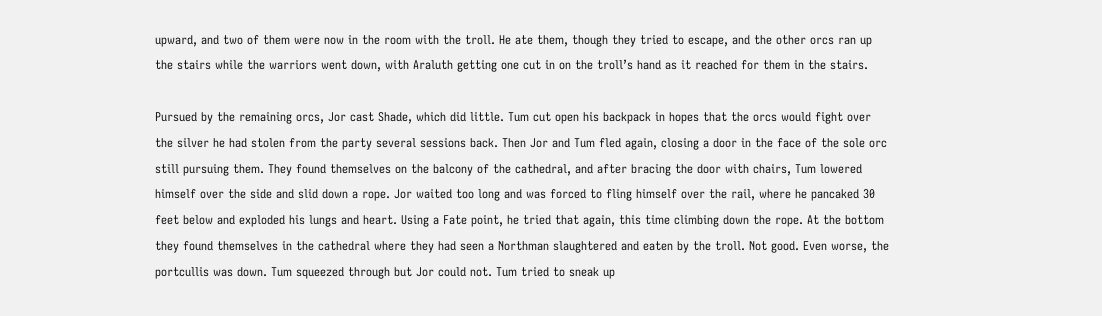upward, and two of them were now in the room with the troll. He ate them, though they tried to escape, and the other orcs ran up the stairs while the warriors went down, with Araluth getting one cut in on the troll’s hand as it reached for them in the stairs.

Pursued by the remaining orcs, Jor cast Shade, which did little. Tum cut open his backpack in hopes that the orcs would fight over the silver he had stolen from the party several sessions back. Then Jor and Tum fled again, closing a door in the face of the sole orc still pursuing them. They found themselves on the balcony of the cathedral, and after bracing the door with chairs, Tum lowered himself over the side and slid down a rope. Jor waited too long and was forced to fling himself over the rail, where he pancaked 30 feet below and exploded his lungs and heart. Using a Fate point, he tried that again, this time climbing down the rope. At the bottom they found themselves in the cathedral where they had seen a Northman slaughtered and eaten by the troll. Not good. Even worse, the portcullis was down. Tum squeezed through but Jor could not. Tum tried to sneak up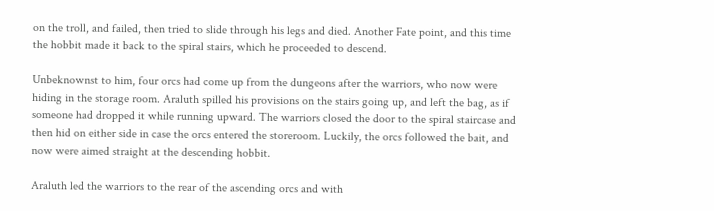on the troll, and failed, then tried to slide through his legs and died. Another Fate point, and this time the hobbit made it back to the spiral stairs, which he proceeded to descend.

Unbeknownst to him, four orcs had come up from the dungeons after the warriors, who now were hiding in the storage room. Araluth spilled his provisions on the stairs going up, and left the bag, as if someone had dropped it while running upward. The warriors closed the door to the spiral staircase and then hid on either side in case the orcs entered the storeroom. Luckily, the orcs followed the bait, and now were aimed straight at the descending hobbit.

Araluth led the warriors to the rear of the ascending orcs and with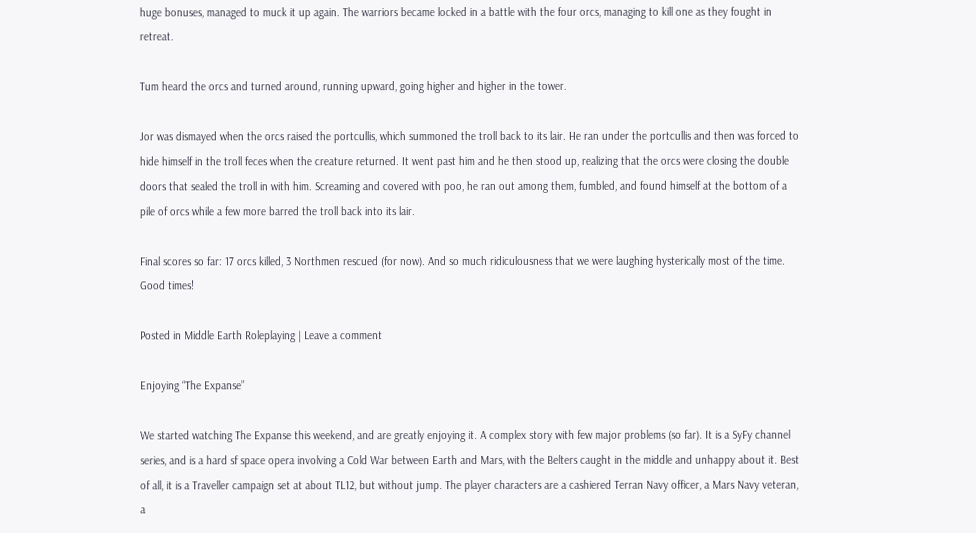huge bonuses, managed to muck it up again. The warriors became locked in a battle with the four orcs, managing to kill one as they fought in retreat.

Tum heard the orcs and turned around, running upward, going higher and higher in the tower.

Jor was dismayed when the orcs raised the portcullis, which summoned the troll back to its lair. He ran under the portcullis and then was forced to hide himself in the troll feces when the creature returned. It went past him and he then stood up, realizing that the orcs were closing the double doors that sealed the troll in with him. Screaming and covered with poo, he ran out among them, fumbled, and found himself at the bottom of a pile of orcs while a few more barred the troll back into its lair.

Final scores so far: 17 orcs killed, 3 Northmen rescued (for now). And so much ridiculousness that we were laughing hysterically most of the time.  Good times!

Posted in Middle Earth Roleplaying | Leave a comment

Enjoying “The Expanse”

We started watching The Expanse this weekend, and are greatly enjoying it. A complex story with few major problems (so far). It is a SyFy channel series, and is a hard sf space opera involving a Cold War between Earth and Mars, with the Belters caught in the middle and unhappy about it. Best of all, it is a Traveller campaign set at about TL12, but without jump. The player characters are a cashiered Terran Navy officer, a Mars Navy veteran, a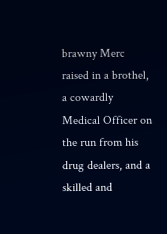brawny Merc raised in a brothel, a cowardly Medical Officer on the run from his drug dealers, and a skilled and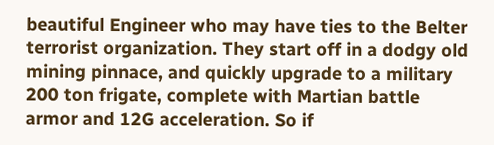beautiful Engineer who may have ties to the Belter terrorist organization. They start off in a dodgy old mining pinnace, and quickly upgrade to a military 200 ton frigate, complete with Martian battle armor and 12G acceleration. So if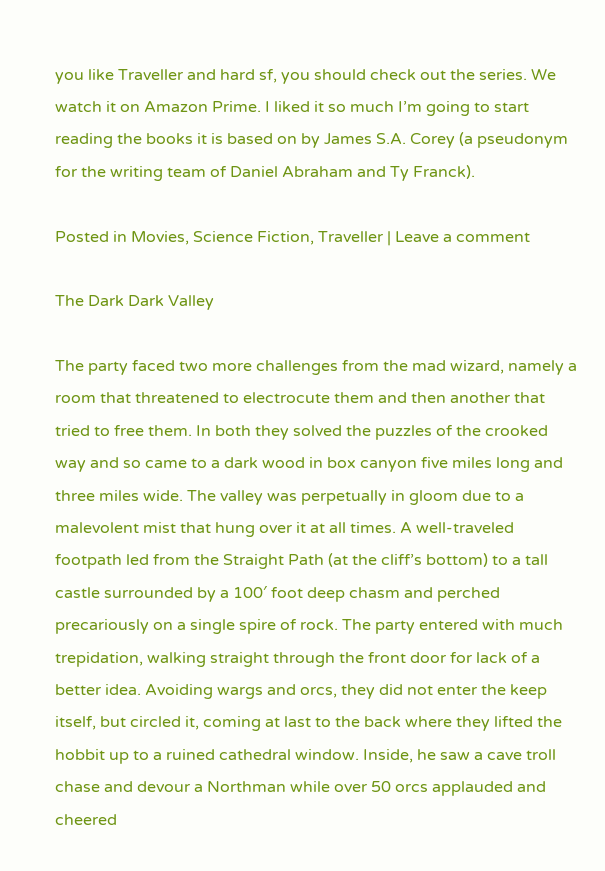you like Traveller and hard sf, you should check out the series. We watch it on Amazon Prime. I liked it so much I’m going to start reading the books it is based on by James S.A. Corey (a pseudonym for the writing team of Daniel Abraham and Ty Franck).

Posted in Movies, Science Fiction, Traveller | Leave a comment

The Dark Dark Valley

The party faced two more challenges from the mad wizard, namely a room that threatened to electrocute them and then another that tried to free them. In both they solved the puzzles of the crooked way and so came to a dark wood in box canyon five miles long and three miles wide. The valley was perpetually in gloom due to a malevolent mist that hung over it at all times. A well-traveled footpath led from the Straight Path (at the cliff’s bottom) to a tall castle surrounded by a 100′ foot deep chasm and perched precariously on a single spire of rock. The party entered with much trepidation, walking straight through the front door for lack of a better idea. Avoiding wargs and orcs, they did not enter the keep itself, but circled it, coming at last to the back where they lifted the hobbit up to a ruined cathedral window. Inside, he saw a cave troll chase and devour a Northman while over 50 orcs applauded and cheered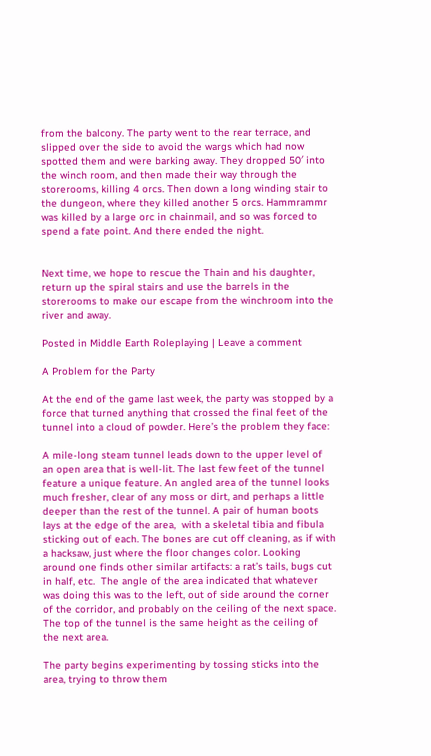from the balcony. The party went to the rear terrace, and slipped over the side to avoid the wargs which had now spotted them and were barking away. They dropped 50′ into the winch room, and then made their way through the storerooms, killing 4 orcs. Then down a long winding stair to the dungeon, where they killed another 5 orcs. Hammrammr was killed by a large orc in chainmail, and so was forced to spend a fate point. And there ended the night.


Next time, we hope to rescue the Thain and his daughter, return up the spiral stairs and use the barrels in the storerooms to make our escape from the winchroom into the river and away.

Posted in Middle Earth Roleplaying | Leave a comment

A Problem for the Party

At the end of the game last week, the party was stopped by a force that turned anything that crossed the final feet of the tunnel into a cloud of powder. Here’s the problem they face:

A mile-long steam tunnel leads down to the upper level of an open area that is well-lit. The last few feet of the tunnel feature a unique feature. An angled area of the tunnel looks much fresher, clear of any moss or dirt, and perhaps a little deeper than the rest of the tunnel. A pair of human boots lays at the edge of the area,  with a skeletal tibia and fibula sticking out of each. The bones are cut off cleaning, as if with a hacksaw, just where the floor changes color. Looking around one finds other similar artifacts: a rat’s tails, bugs cut in half, etc.  The angle of the area indicated that whatever was doing this was to the left, out of side around the corner of the corridor, and probably on the ceiling of the next space. The top of the tunnel is the same height as the ceiling of the next area.

The party begins experimenting by tossing sticks into the area, trying to throw them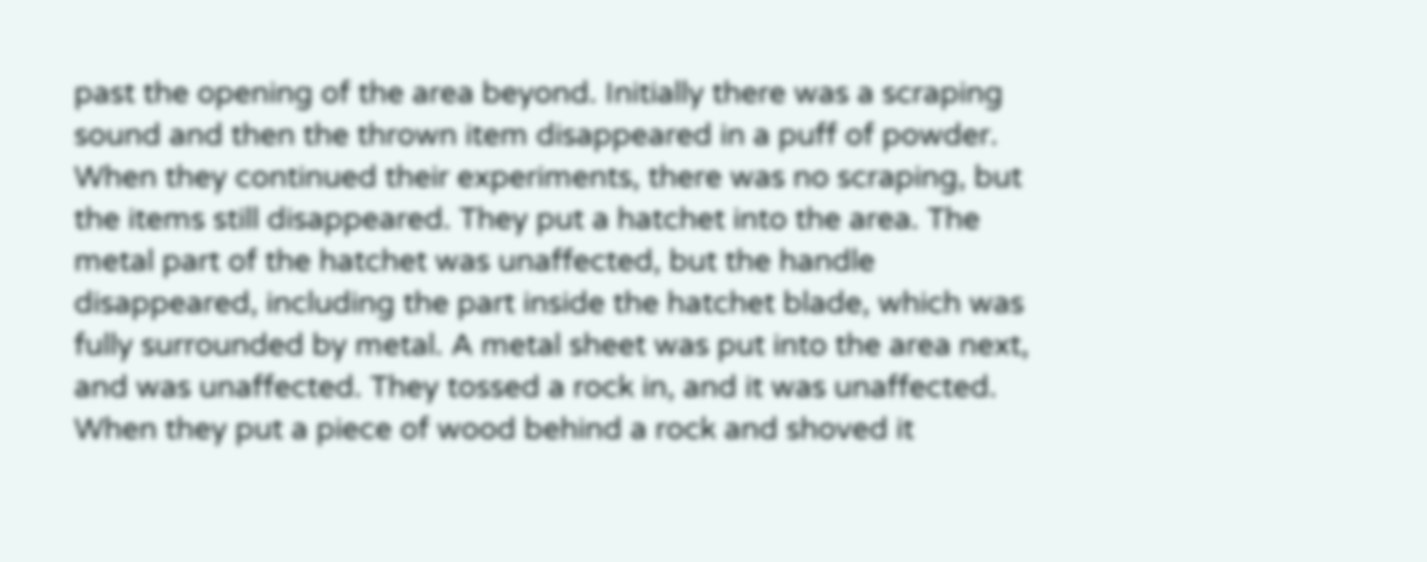past the opening of the area beyond. Initially there was a scraping sound and then the thrown item disappeared in a puff of powder. When they continued their experiments, there was no scraping, but the items still disappeared. They put a hatchet into the area. The metal part of the hatchet was unaffected, but the handle disappeared, including the part inside the hatchet blade, which was fully surrounded by metal. A metal sheet was put into the area next, and was unaffected. They tossed a rock in, and it was unaffected. When they put a piece of wood behind a rock and shoved it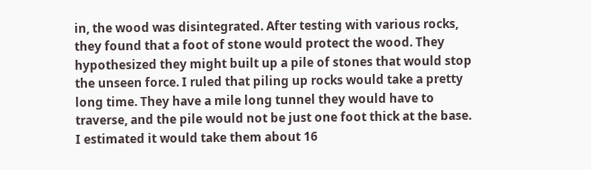in, the wood was disintegrated. After testing with various rocks, they found that a foot of stone would protect the wood. They hypothesized they might built up a pile of stones that would stop the unseen force. I ruled that piling up rocks would take a pretty long time. They have a mile long tunnel they would have to traverse, and the pile would not be just one foot thick at the base. I estimated it would take them about 16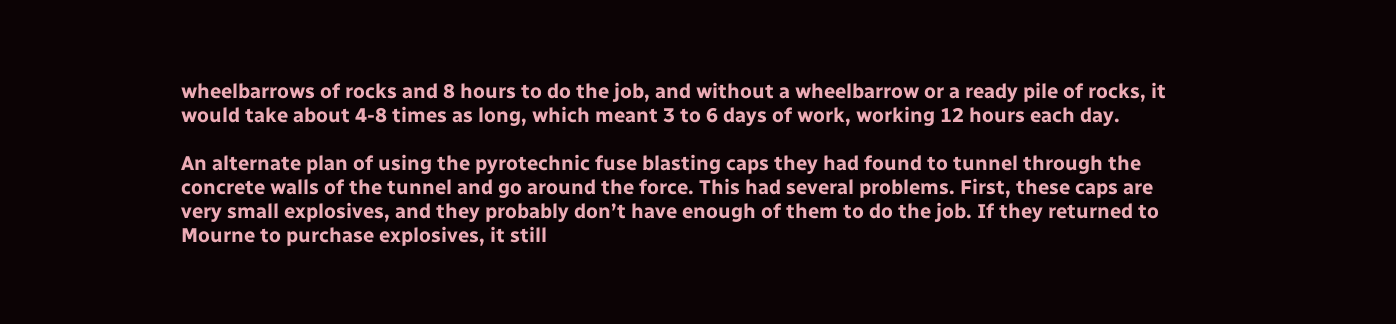wheelbarrows of rocks and 8 hours to do the job, and without a wheelbarrow or a ready pile of rocks, it would take about 4-8 times as long, which meant 3 to 6 days of work, working 12 hours each day.

An alternate plan of using the pyrotechnic fuse blasting caps they had found to tunnel through the concrete walls of the tunnel and go around the force. This had several problems. First, these caps are very small explosives, and they probably don’t have enough of them to do the job. If they returned to Mourne to purchase explosives, it still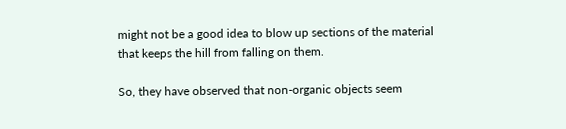might not be a good idea to blow up sections of the material that keeps the hill from falling on them.

So, they have observed that non-organic objects seem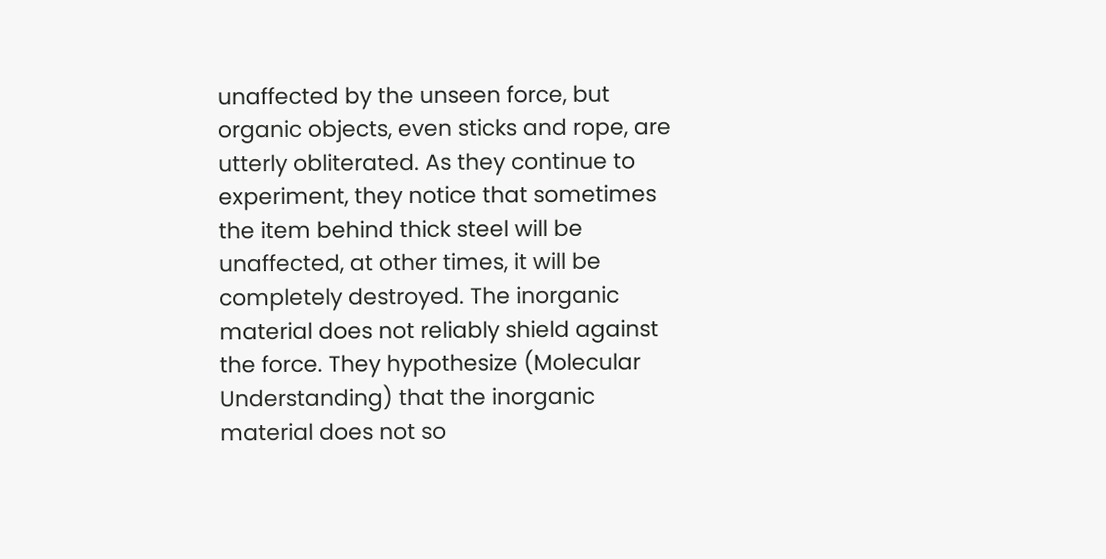unaffected by the unseen force, but organic objects, even sticks and rope, are utterly obliterated. As they continue to experiment, they notice that sometimes the item behind thick steel will be unaffected, at other times, it will be completely destroyed. The inorganic material does not reliably shield against the force. They hypothesize (Molecular Understanding) that the inorganic material does not so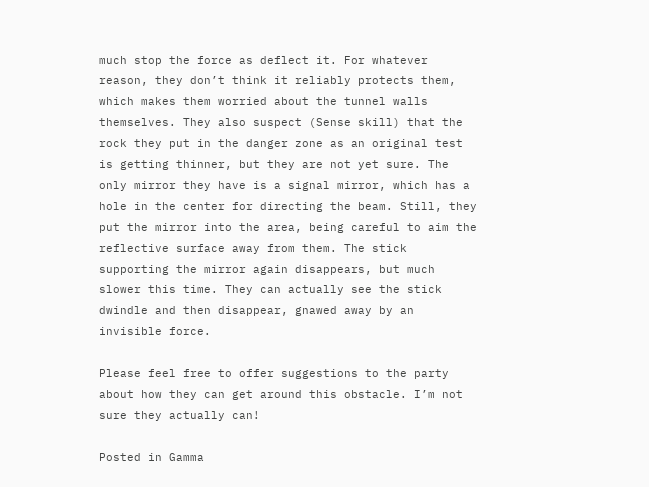much stop the force as deflect it. For whatever reason, they don’t think it reliably protects them, which makes them worried about the tunnel walls themselves. They also suspect (Sense skill) that the rock they put in the danger zone as an original test is getting thinner, but they are not yet sure. The only mirror they have is a signal mirror, which has a hole in the center for directing the beam. Still, they put the mirror into the area, being careful to aim the reflective surface away from them. The stick supporting the mirror again disappears, but much slower this time. They can actually see the stick dwindle and then disappear, gnawed away by an invisible force.

Please feel free to offer suggestions to the party about how they can get around this obstacle. I’m not sure they actually can!

Posted in Gamma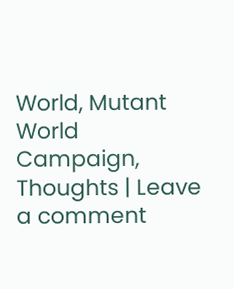World, Mutant World Campaign, Thoughts | Leave a comment